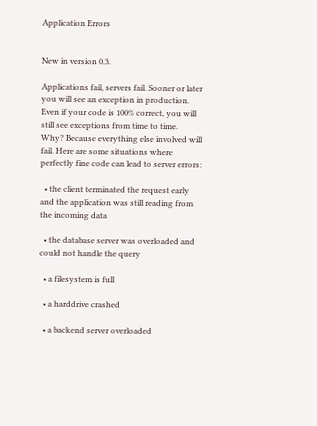Application Errors


New in version 0.3.

Applications fail, servers fail. Sooner or later you will see an exception in production. Even if your code is 100% correct, you will still see exceptions from time to time. Why? Because everything else involved will fail. Here are some situations where perfectly fine code can lead to server errors:

  • the client terminated the request early and the application was still reading from the incoming data

  • the database server was overloaded and could not handle the query

  • a filesystem is full

  • a harddrive crashed

  • a backend server overloaded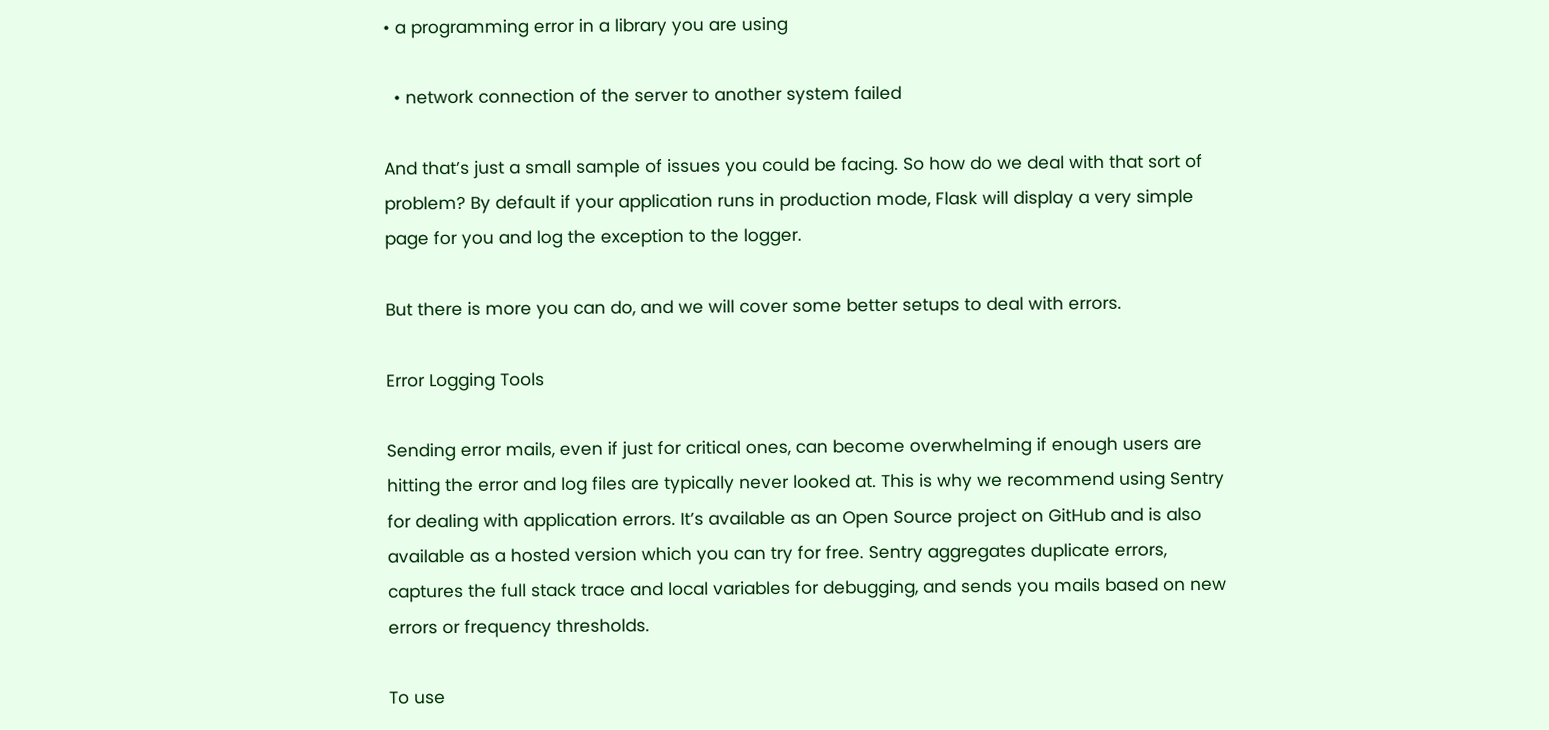• a programming error in a library you are using

  • network connection of the server to another system failed

And that’s just a small sample of issues you could be facing. So how do we deal with that sort of problem? By default if your application runs in production mode, Flask will display a very simple page for you and log the exception to the logger.

But there is more you can do, and we will cover some better setups to deal with errors.

Error Logging Tools

Sending error mails, even if just for critical ones, can become overwhelming if enough users are hitting the error and log files are typically never looked at. This is why we recommend using Sentry for dealing with application errors. It’s available as an Open Source project on GitHub and is also available as a hosted version which you can try for free. Sentry aggregates duplicate errors, captures the full stack trace and local variables for debugging, and sends you mails based on new errors or frequency thresholds.

To use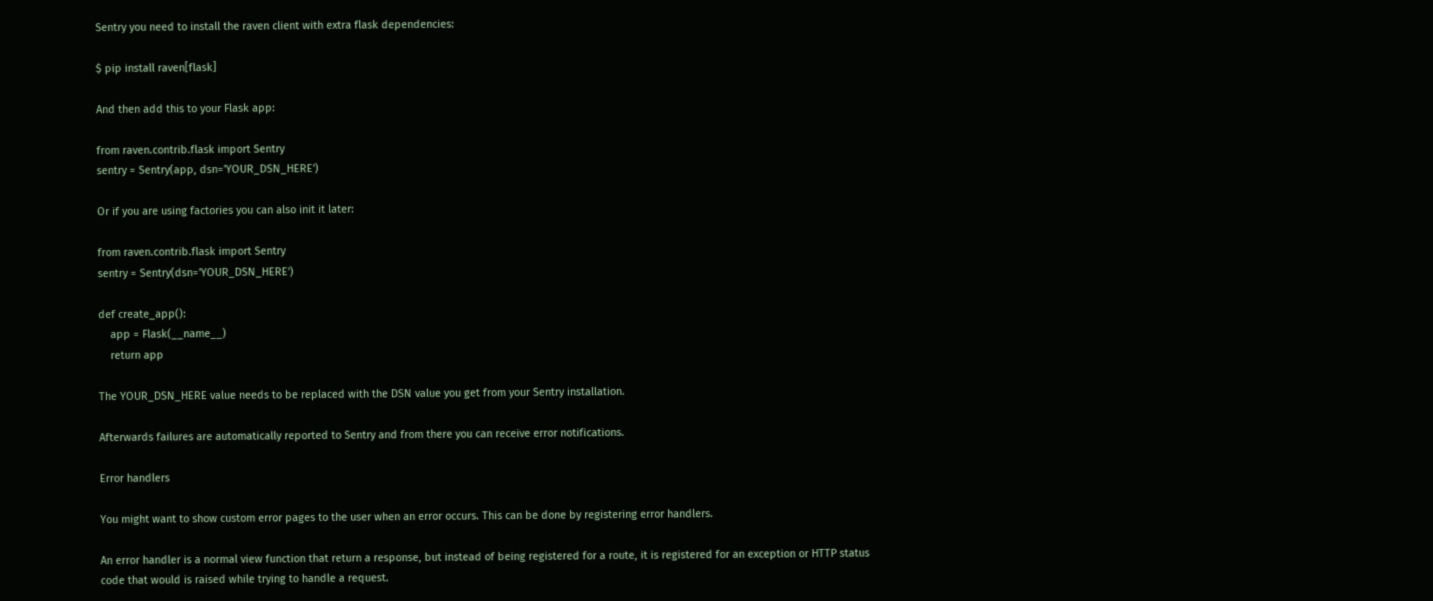Sentry you need to install the raven client with extra flask dependencies:

$ pip install raven[flask]

And then add this to your Flask app:

from raven.contrib.flask import Sentry
sentry = Sentry(app, dsn='YOUR_DSN_HERE')

Or if you are using factories you can also init it later:

from raven.contrib.flask import Sentry
sentry = Sentry(dsn='YOUR_DSN_HERE')

def create_app():
    app = Flask(__name__)
    return app

The YOUR_DSN_HERE value needs to be replaced with the DSN value you get from your Sentry installation.

Afterwards failures are automatically reported to Sentry and from there you can receive error notifications.

Error handlers

You might want to show custom error pages to the user when an error occurs. This can be done by registering error handlers.

An error handler is a normal view function that return a response, but instead of being registered for a route, it is registered for an exception or HTTP status code that would is raised while trying to handle a request.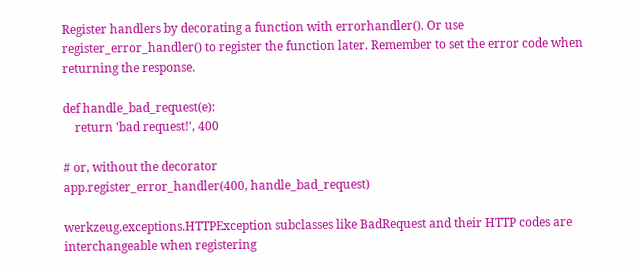Register handlers by decorating a function with errorhandler(). Or use register_error_handler() to register the function later. Remember to set the error code when returning the response.

def handle_bad_request(e):
    return 'bad request!', 400

# or, without the decorator
app.register_error_handler(400, handle_bad_request)

werkzeug.exceptions.HTTPException subclasses like BadRequest and their HTTP codes are interchangeable when registering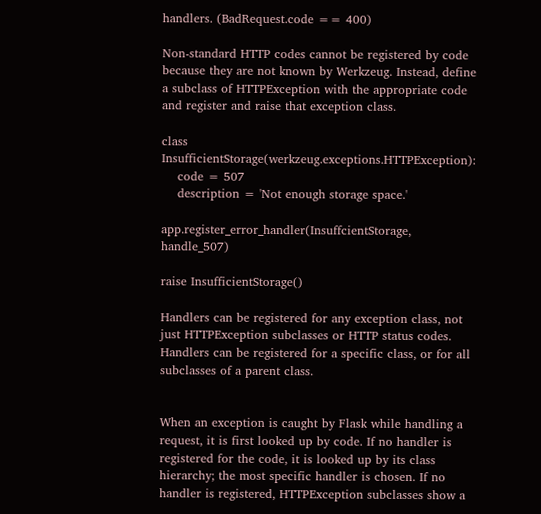handlers. (BadRequest.code == 400)

Non-standard HTTP codes cannot be registered by code because they are not known by Werkzeug. Instead, define a subclass of HTTPException with the appropriate code and register and raise that exception class.

class InsufficientStorage(werkzeug.exceptions.HTTPException):
    code = 507
    description = 'Not enough storage space.'

app.register_error_handler(InsuffcientStorage, handle_507)

raise InsufficientStorage()

Handlers can be registered for any exception class, not just HTTPException subclasses or HTTP status codes. Handlers can be registered for a specific class, or for all subclasses of a parent class.


When an exception is caught by Flask while handling a request, it is first looked up by code. If no handler is registered for the code, it is looked up by its class hierarchy; the most specific handler is chosen. If no handler is registered, HTTPException subclasses show a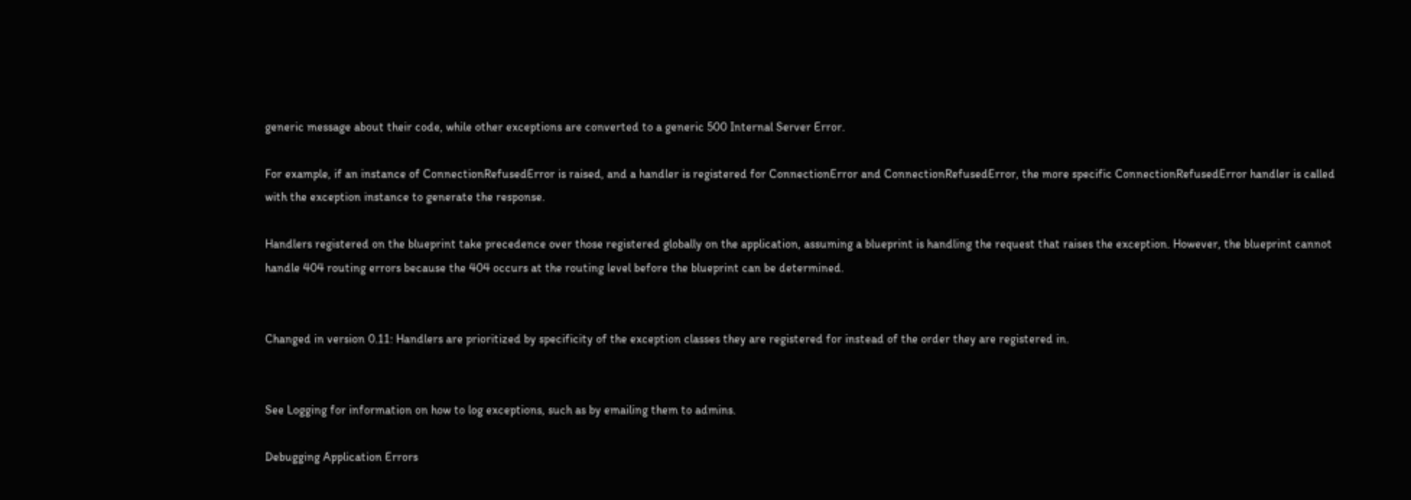generic message about their code, while other exceptions are converted to a generic 500 Internal Server Error.

For example, if an instance of ConnectionRefusedError is raised, and a handler is registered for ConnectionError and ConnectionRefusedError, the more specific ConnectionRefusedError handler is called with the exception instance to generate the response.

Handlers registered on the blueprint take precedence over those registered globally on the application, assuming a blueprint is handling the request that raises the exception. However, the blueprint cannot handle 404 routing errors because the 404 occurs at the routing level before the blueprint can be determined.


Changed in version 0.11: Handlers are prioritized by specificity of the exception classes they are registered for instead of the order they are registered in.


See Logging for information on how to log exceptions, such as by emailing them to admins.

Debugging Application Errors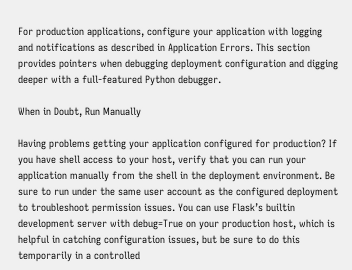For production applications, configure your application with logging and notifications as described in Application Errors. This section provides pointers when debugging deployment configuration and digging deeper with a full-featured Python debugger.

When in Doubt, Run Manually

Having problems getting your application configured for production? If you have shell access to your host, verify that you can run your application manually from the shell in the deployment environment. Be sure to run under the same user account as the configured deployment to troubleshoot permission issues. You can use Flask’s builtin development server with debug=True on your production host, which is helpful in catching configuration issues, but be sure to do this temporarily in a controlled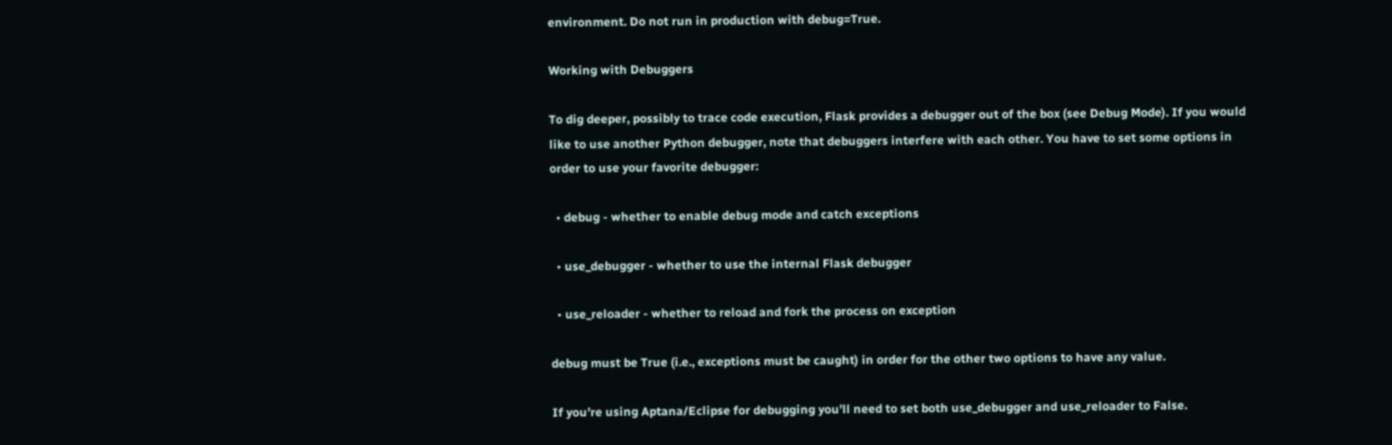environment. Do not run in production with debug=True.

Working with Debuggers

To dig deeper, possibly to trace code execution, Flask provides a debugger out of the box (see Debug Mode). If you would like to use another Python debugger, note that debuggers interfere with each other. You have to set some options in order to use your favorite debugger:

  • debug - whether to enable debug mode and catch exceptions

  • use_debugger - whether to use the internal Flask debugger

  • use_reloader - whether to reload and fork the process on exception

debug must be True (i.e., exceptions must be caught) in order for the other two options to have any value.

If you’re using Aptana/Eclipse for debugging you’ll need to set both use_debugger and use_reloader to False.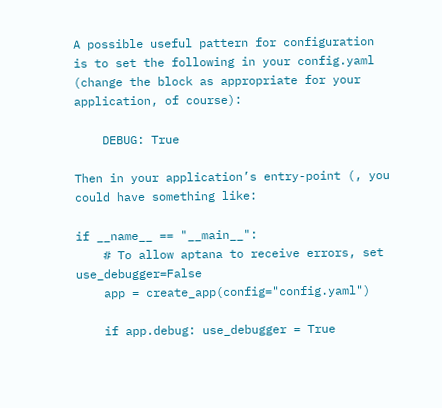A possible useful pattern for configuration is to set the following in your config.yaml (change the block as appropriate for your application, of course):

    DEBUG: True

Then in your application’s entry-point (, you could have something like:

if __name__ == "__main__":
    # To allow aptana to receive errors, set use_debugger=False
    app = create_app(config="config.yaml")

    if app.debug: use_debugger = True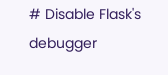# Disable Flask's debugger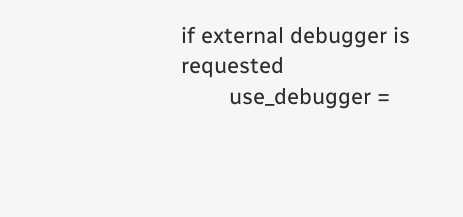if external debugger is requested
        use_debugger =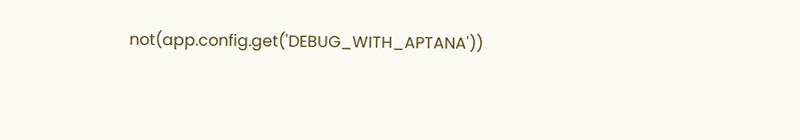not(app.config.get('DEBUG_WITH_APTANA'))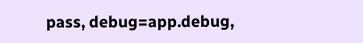pass, debug=app.debug,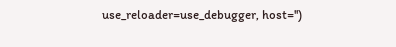use_reloader=use_debugger, host='')